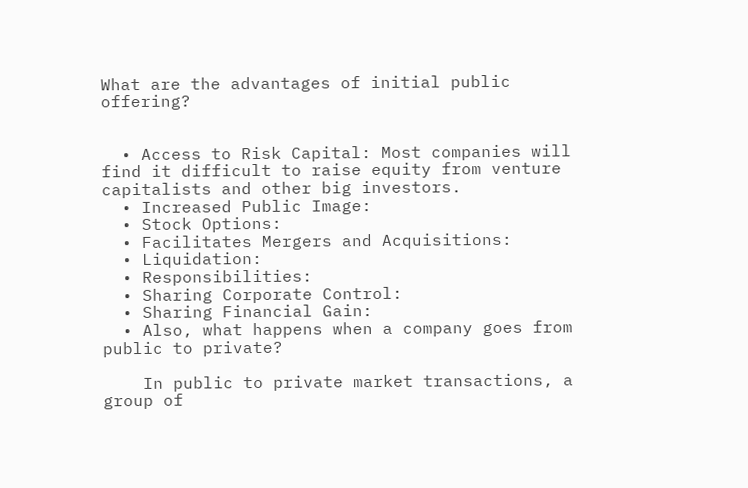What are the advantages of initial public offering?


  • Access to Risk Capital: Most companies will find it difficult to raise equity from venture capitalists and other big investors.
  • Increased Public Image:
  • Stock Options:
  • Facilitates Mergers and Acquisitions:
  • Liquidation:
  • Responsibilities:
  • Sharing Corporate Control:
  • Sharing Financial Gain:
  • Also, what happens when a company goes from public to private?

    In public to private market transactions, a group of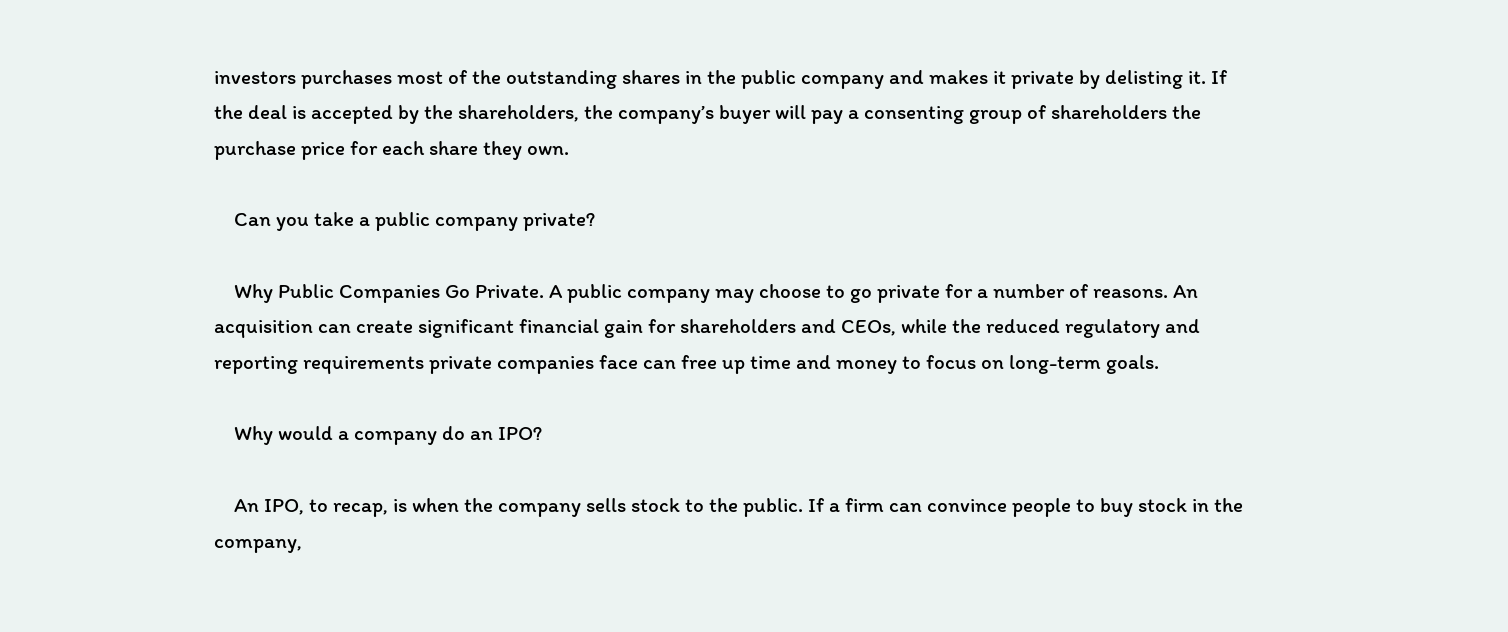investors purchases most of the outstanding shares in the public company and makes it private by delisting it. If the deal is accepted by the shareholders, the company’s buyer will pay a consenting group of shareholders the purchase price for each share they own.

    Can you take a public company private?

    Why Public Companies Go Private. A public company may choose to go private for a number of reasons. An acquisition can create significant financial gain for shareholders and CEOs, while the reduced regulatory and reporting requirements private companies face can free up time and money to focus on long-term goals.

    Why would a company do an IPO?

    An IPO, to recap, is when the company sells stock to the public. If a firm can convince people to buy stock in the company,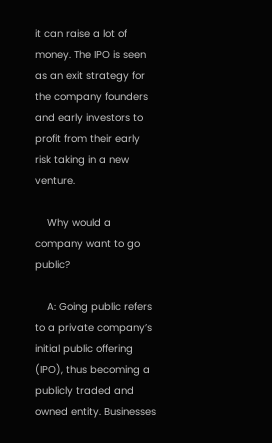it can raise a lot of money. The IPO is seen as an exit strategy for the company founders and early investors to profit from their early risk taking in a new venture.

    Why would a company want to go public?

    A: Going public refers to a private company’s initial public offering (IPO), thus becoming a publicly traded and owned entity. Businesses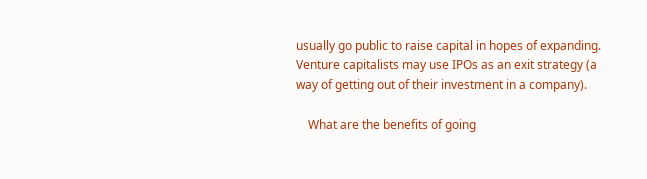usually go public to raise capital in hopes of expanding. Venture capitalists may use IPOs as an exit strategy (a way of getting out of their investment in a company).

    What are the benefits of going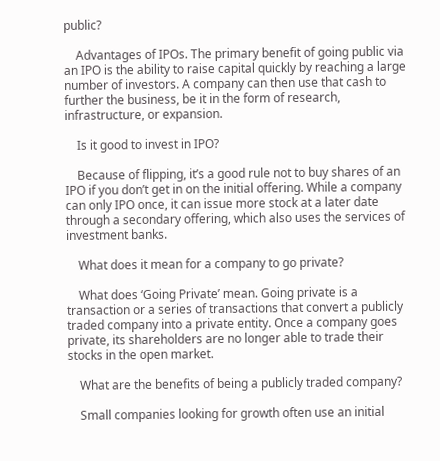public?

    Advantages of IPOs. The primary benefit of going public via an IPO is the ability to raise capital quickly by reaching a large number of investors. A company can then use that cash to further the business, be it in the form of research, infrastructure, or expansion.

    Is it good to invest in IPO?

    Because of flipping, it’s a good rule not to buy shares of an IPO if you don’t get in on the initial offering. While a company can only IPO once, it can issue more stock at a later date through a secondary offering, which also uses the services of investment banks.

    What does it mean for a company to go private?

    What does ‘Going Private’ mean. Going private is a transaction or a series of transactions that convert a publicly traded company into a private entity. Once a company goes private, its shareholders are no longer able to trade their stocks in the open market.

    What are the benefits of being a publicly traded company?

    Small companies looking for growth often use an initial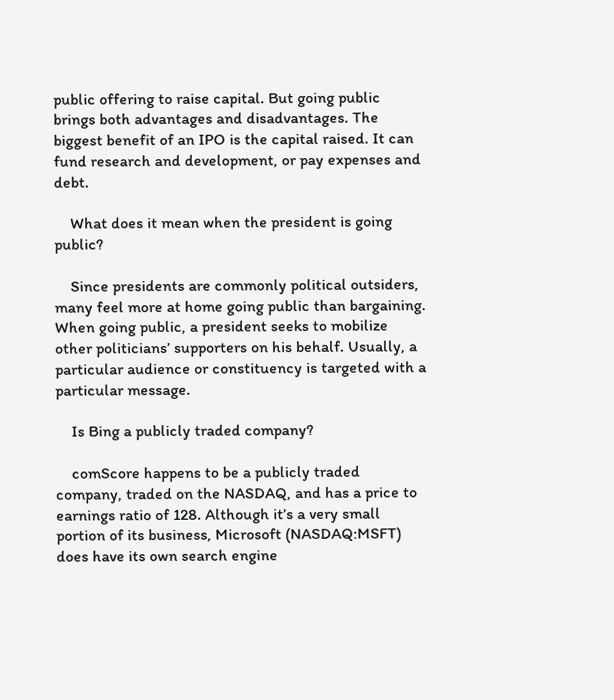public offering to raise capital. But going public brings both advantages and disadvantages. The biggest benefit of an IPO is the capital raised. It can fund research and development, or pay expenses and debt.

    What does it mean when the president is going public?

    Since presidents are commonly political outsiders, many feel more at home going public than bargaining. When going public, a president seeks to mobilize other politicians’ supporters on his behalf. Usually, a particular audience or constituency is targeted with a particular message.

    Is Bing a publicly traded company?

    comScore happens to be a publicly traded company, traded on the NASDAQ, and has a price to earnings ratio of 128. Although it’s a very small portion of its business, Microsoft (NASDAQ:MSFT) does have its own search engine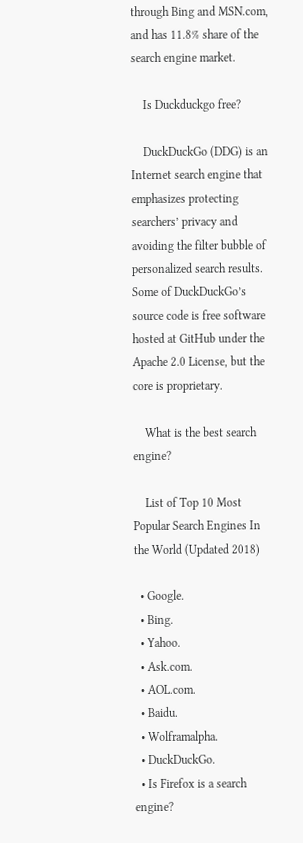through Bing and MSN.com, and has 11.8% share of the search engine market.

    Is Duckduckgo free?

    DuckDuckGo (DDG) is an Internet search engine that emphasizes protecting searchers’ privacy and avoiding the filter bubble of personalized search results. Some of DuckDuckGo’s source code is free software hosted at GitHub under the Apache 2.0 License, but the core is proprietary.

    What is the best search engine?

    List of Top 10 Most Popular Search Engines In the World (Updated 2018)

  • Google.
  • Bing.
  • Yahoo.
  • Ask.com.
  • AOL.com.
  • Baidu.
  • Wolframalpha.
  • DuckDuckGo.
  • Is Firefox is a search engine?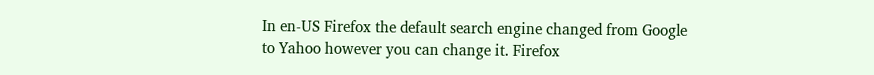In en-US Firefox the default search engine changed from Google to Yahoo however you can change it. Firefox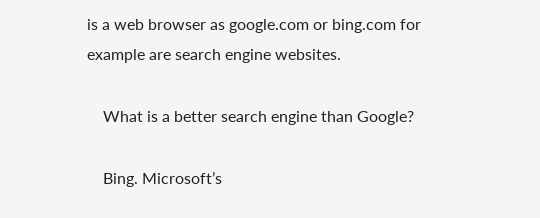is a web browser as google.com or bing.com for example are search engine websites.

    What is a better search engine than Google?

    Bing. Microsoft’s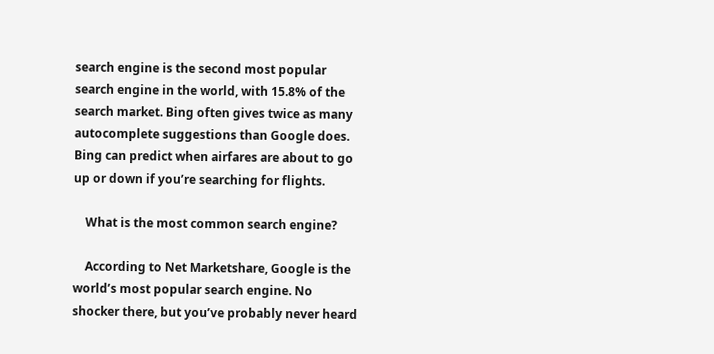search engine is the second most popular search engine in the world, with 15.8% of the search market. Bing often gives twice as many autocomplete suggestions than Google does. Bing can predict when airfares are about to go up or down if you’re searching for flights.

    What is the most common search engine?

    According to Net Marketshare, Google is the world’s most popular search engine. No shocker there, but you’ve probably never heard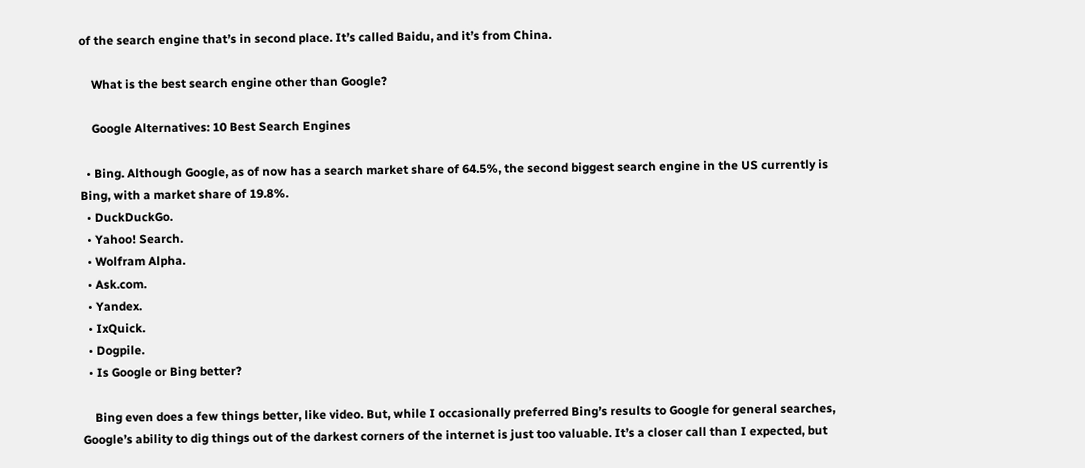of the search engine that’s in second place. It’s called Baidu, and it’s from China.

    What is the best search engine other than Google?

    Google Alternatives: 10 Best Search Engines

  • Bing. Although Google, as of now has a search market share of 64.5%, the second biggest search engine in the US currently is Bing, with a market share of 19.8%.
  • DuckDuckGo.
  • Yahoo! Search.
  • Wolfram Alpha.
  • Ask.com.
  • Yandex.
  • IxQuick.
  • Dogpile.
  • Is Google or Bing better?

    Bing even does a few things better, like video. But, while I occasionally preferred Bing’s results to Google for general searches, Google’s ability to dig things out of the darkest corners of the internet is just too valuable. It’s a closer call than I expected, but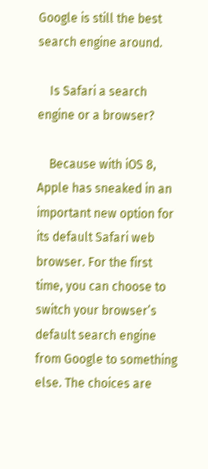Google is still the best search engine around.

    Is Safari a search engine or a browser?

    Because with iOS 8, Apple has sneaked in an important new option for its default Safari web browser. For the first time, you can choose to switch your browser’s default search engine from Google to something else. The choices are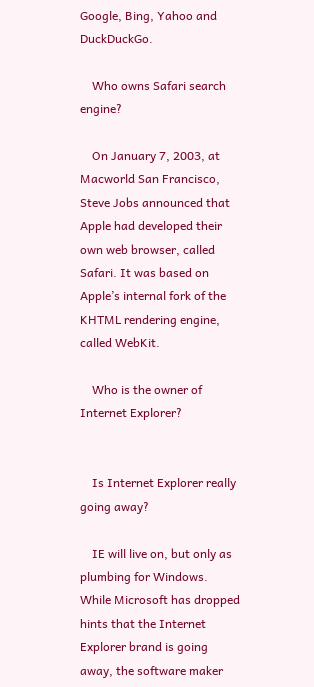Google, Bing, Yahoo and DuckDuckGo.

    Who owns Safari search engine?

    On January 7, 2003, at Macworld San Francisco, Steve Jobs announced that Apple had developed their own web browser, called Safari. It was based on Apple’s internal fork of the KHTML rendering engine, called WebKit.

    Who is the owner of Internet Explorer?


    Is Internet Explorer really going away?

    IE will live on, but only as plumbing for Windows. While Microsoft has dropped hints that the Internet Explorer brand is going away, the software maker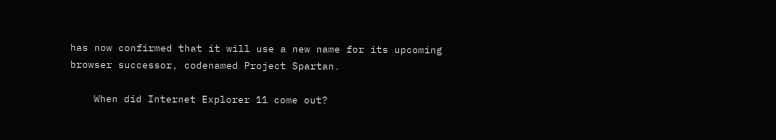has now confirmed that it will use a new name for its upcoming browser successor, codenamed Project Spartan.

    When did Internet Explorer 11 come out?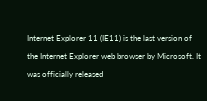Internet Explorer 11 (IE11) is the last version of the Internet Explorer web browser by Microsoft. It was officially released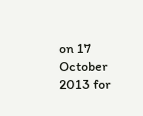on 17 October 2013 for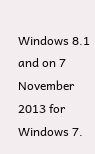Windows 8.1 and on 7 November 2013 for Windows 7.